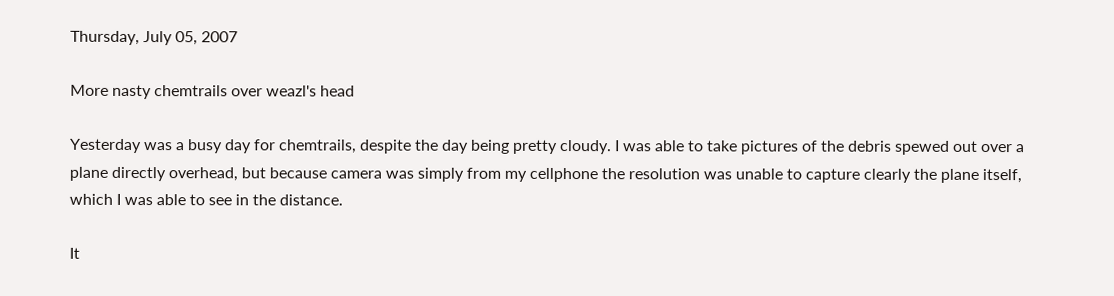Thursday, July 05, 2007

More nasty chemtrails over weazl's head

Yesterday was a busy day for chemtrails, despite the day being pretty cloudy. I was able to take pictures of the debris spewed out over a plane directly overhead, but because camera was simply from my cellphone the resolution was unable to capture clearly the plane itself, which I was able to see in the distance.

It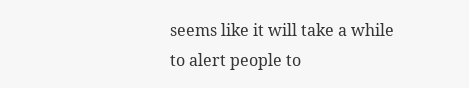seems like it will take a while to alert people to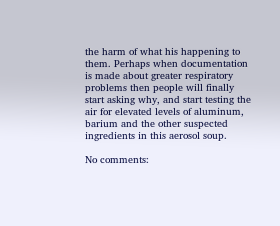the harm of what his happening to them. Perhaps when documentation is made about greater respiratory problems then people will finally start asking why, and start testing the air for elevated levels of aluminum, barium and the other suspected ingredients in this aerosol soup.

No comments: